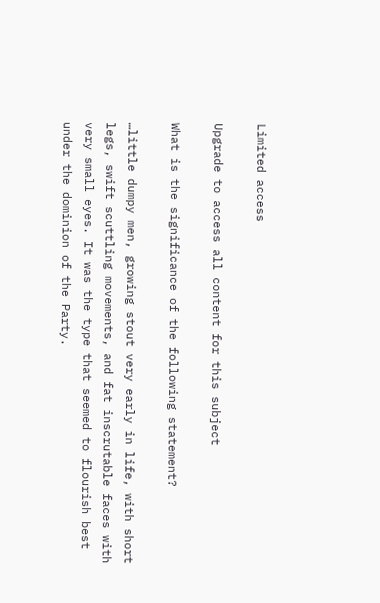Limited access

Upgrade to access all content for this subject

What is the significance of the following statement?

…little dumpy men, growing stout very early in life, with short legs, swift scuttling movements, and fat inscrutable faces with very small eyes. It was the type that seemed to flourish best under the dominion of the Party.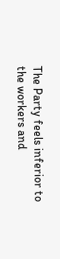The Party feels inferior to the workers and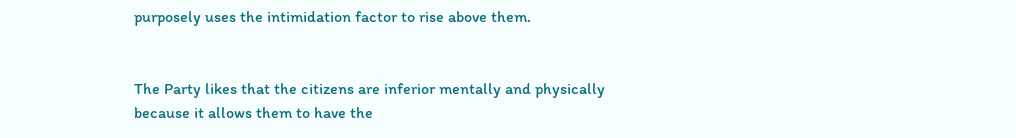purposely uses the intimidation factor to rise above them.


The Party likes that the citizens are inferior mentally and physically because it allows them to have the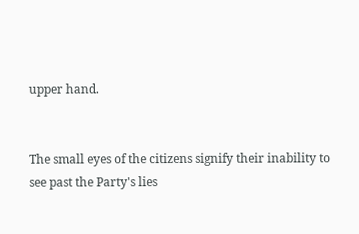upper hand.


The small eyes of the citizens signify their inability to see past the Party's lies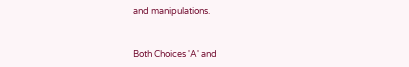and manipulations.


Both Choices 'A' and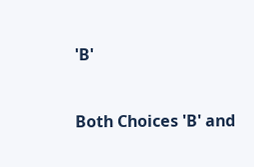'B'


Both Choices 'B' and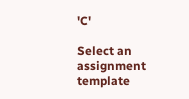'C'

Select an assignment template